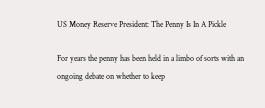US Money Reserve President: The Penny Is In A Pickle

For years the penny has been held in a limbo of sorts with an ongoing debate on whether to keep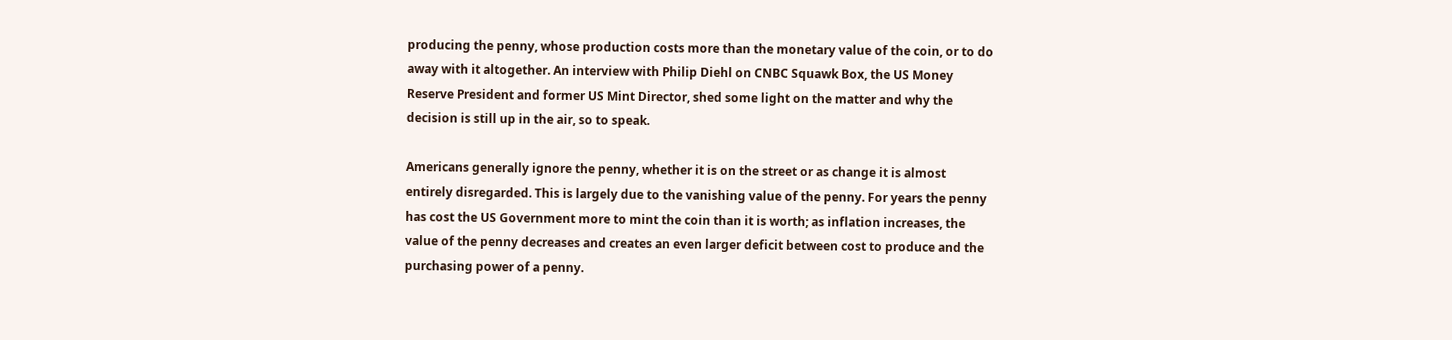producing the penny, whose production costs more than the monetary value of the coin, or to do away with it altogether. An interview with Philip Diehl on CNBC Squawk Box, the US Money Reserve President and former US Mint Director, shed some light on the matter and why the decision is still up in the air, so to speak.

Americans generally ignore the penny, whether it is on the street or as change it is almost entirely disregarded. This is largely due to the vanishing value of the penny. For years the penny has cost the US Government more to mint the coin than it is worth; as inflation increases, the value of the penny decreases and creates an even larger deficit between cost to produce and the purchasing power of a penny.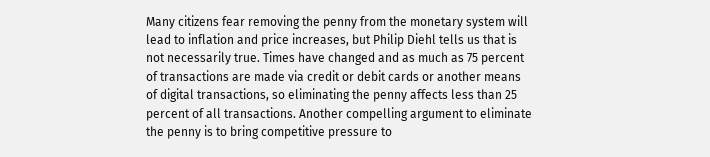Many citizens fear removing the penny from the monetary system will lead to inflation and price increases, but Philip Diehl tells us that is not necessarily true. Times have changed and as much as 75 percent of transactions are made via credit or debit cards or another means of digital transactions, so eliminating the penny affects less than 25 percent of all transactions. Another compelling argument to eliminate the penny is to bring competitive pressure to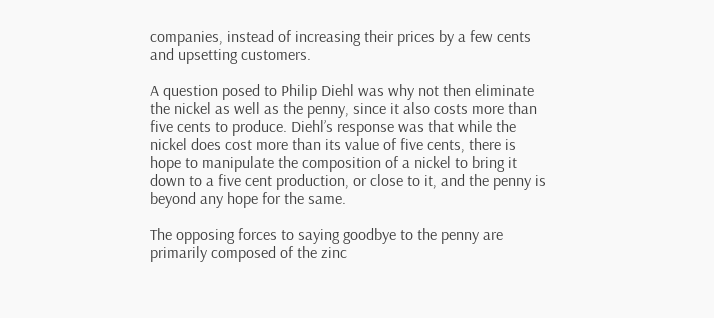companies, instead of increasing their prices by a few cents and upsetting customers.

A question posed to Philip Diehl was why not then eliminate the nickel as well as the penny, since it also costs more than five cents to produce. Diehl’s response was that while the nickel does cost more than its value of five cents, there is hope to manipulate the composition of a nickel to bring it down to a five cent production, or close to it, and the penny is beyond any hope for the same.

The opposing forces to saying goodbye to the penny are primarily composed of the zinc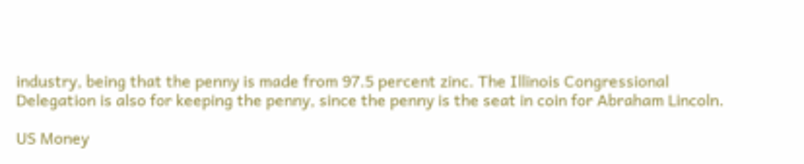industry, being that the penny is made from 97.5 percent zinc. The Illinois Congressional Delegation is also for keeping the penny, since the penny is the seat in coin for Abraham Lincoln.

US Money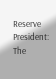Reserve President: The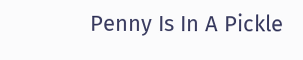Penny Is In A Pickle